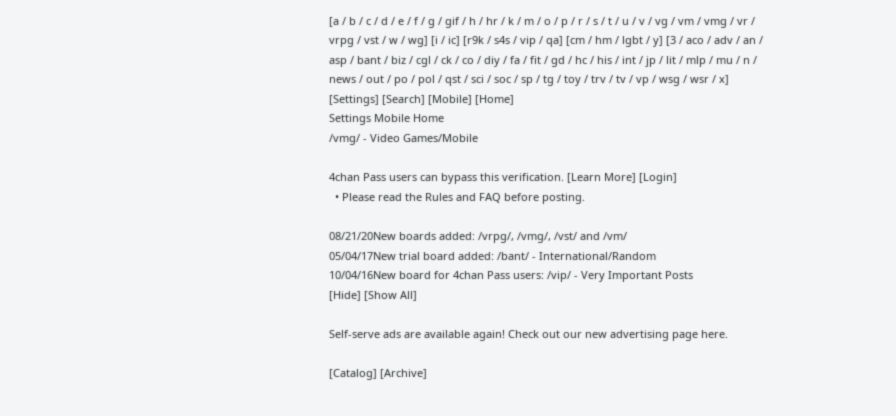[a / b / c / d / e / f / g / gif / h / hr / k / m / o / p / r / s / t / u / v / vg / vm / vmg / vr / vrpg / vst / w / wg] [i / ic] [r9k / s4s / vip / qa] [cm / hm / lgbt / y] [3 / aco / adv / an / asp / bant / biz / cgl / ck / co / diy / fa / fit / gd / hc / his / int / jp / lit / mlp / mu / n / news / out / po / pol / qst / sci / soc / sp / tg / toy / trv / tv / vp / wsg / wsr / x] [Settings] [Search] [Mobile] [Home]
Settings Mobile Home
/vmg/ - Video Games/Mobile

4chan Pass users can bypass this verification. [Learn More] [Login]
  • Please read the Rules and FAQ before posting.

08/21/20New boards added: /vrpg/, /vmg/, /vst/ and /vm/
05/04/17New trial board added: /bant/ - International/Random
10/04/16New board for 4chan Pass users: /vip/ - Very Important Posts
[Hide] [Show All]

Self-serve ads are available again! Check out our new advertising page here.

[Catalog] [Archive]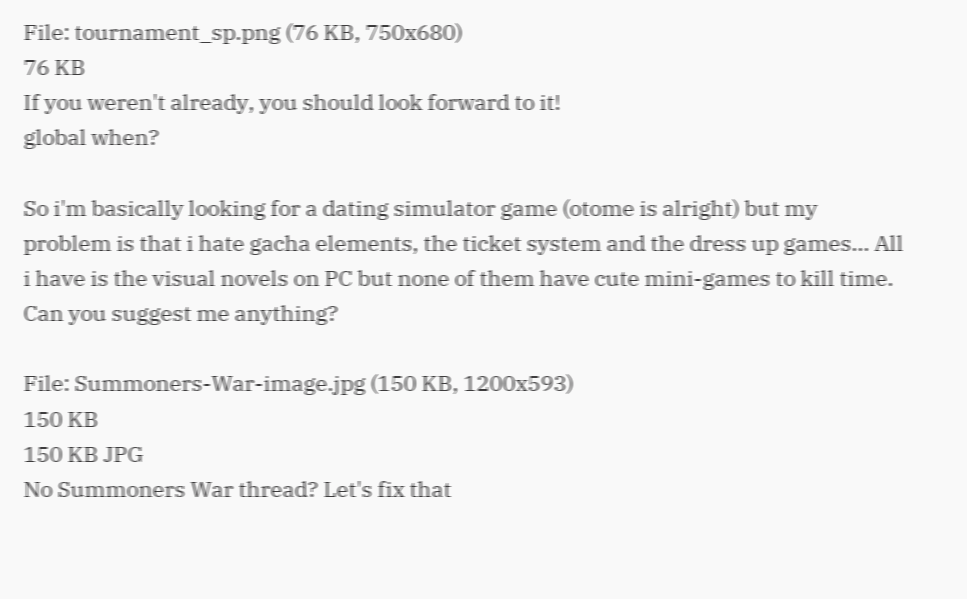File: tournament_sp.png (76 KB, 750x680)
76 KB
If you weren't already, you should look forward to it!
global when?

So i'm basically looking for a dating simulator game (otome is alright) but my problem is that i hate gacha elements, the ticket system and the dress up games... All i have is the visual novels on PC but none of them have cute mini-games to kill time. Can you suggest me anything?

File: Summoners-War-image.jpg (150 KB, 1200x593)
150 KB
150 KB JPG
No Summoners War thread? Let's fix that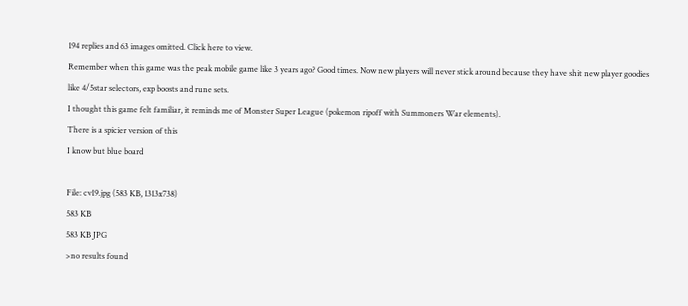194 replies and 63 images omitted. Click here to view.
Remember when this game was the peak mobile game like 3 years ago? Good times. Now new players will never stick around because they have shit new player goodies like 4/5star selectors, exp boosts and rune sets.
I thought this game felt familiar, it reminds me of Monster Super League (pokemon ripoff with Summoners War elements).
There is a spicier version of this
I know but blue board

File: cv19.jpg (583 KB, 1313x738)
583 KB
583 KB JPG
>no results found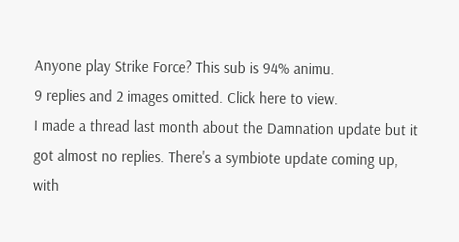Anyone play Strike Force? This sub is 94% animu.
9 replies and 2 images omitted. Click here to view.
I made a thread last month about the Damnation update but it got almost no replies. There's a symbiote update coming up, with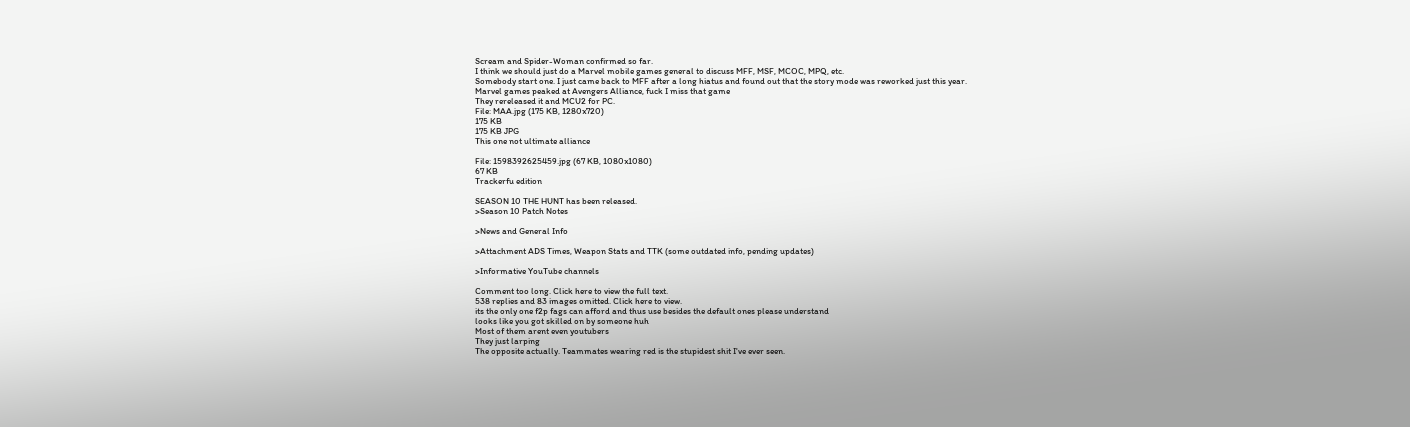Scream and Spider-Woman confirmed so far.
I think we should just do a Marvel mobile games general to discuss MFF, MSF, MCOC, MPQ, etc.
Somebody start one. I just came back to MFF after a long hiatus and found out that the story mode was reworked just this year.
Marvel games peaked at Avengers Alliance, fuck I miss that game
They rereleased it and MCU2 for PC.
File: MAA.jpg (175 KB, 1280x720)
175 KB
175 KB JPG
This one not ultimate alliance

File: 1598392625459.jpg (67 KB, 1080x1080)
67 KB
Trackerfu edition

SEASON 10 THE HUNT has been released.
>Season 10 Patch Notes

>News and General Info

>Attachment ADS Times, Weapon Stats and TTK (some outdated info, pending updates)

>Informative YouTube channels

Comment too long. Click here to view the full text.
538 replies and 83 images omitted. Click here to view.
its the only one f2p fags can afford and thus use besides the default ones please understand
looks like you got skilled on by someone huh
Most of them arent even youtubers
They just larping
The opposite actually. Teammates wearing red is the stupidest shit I've ever seen.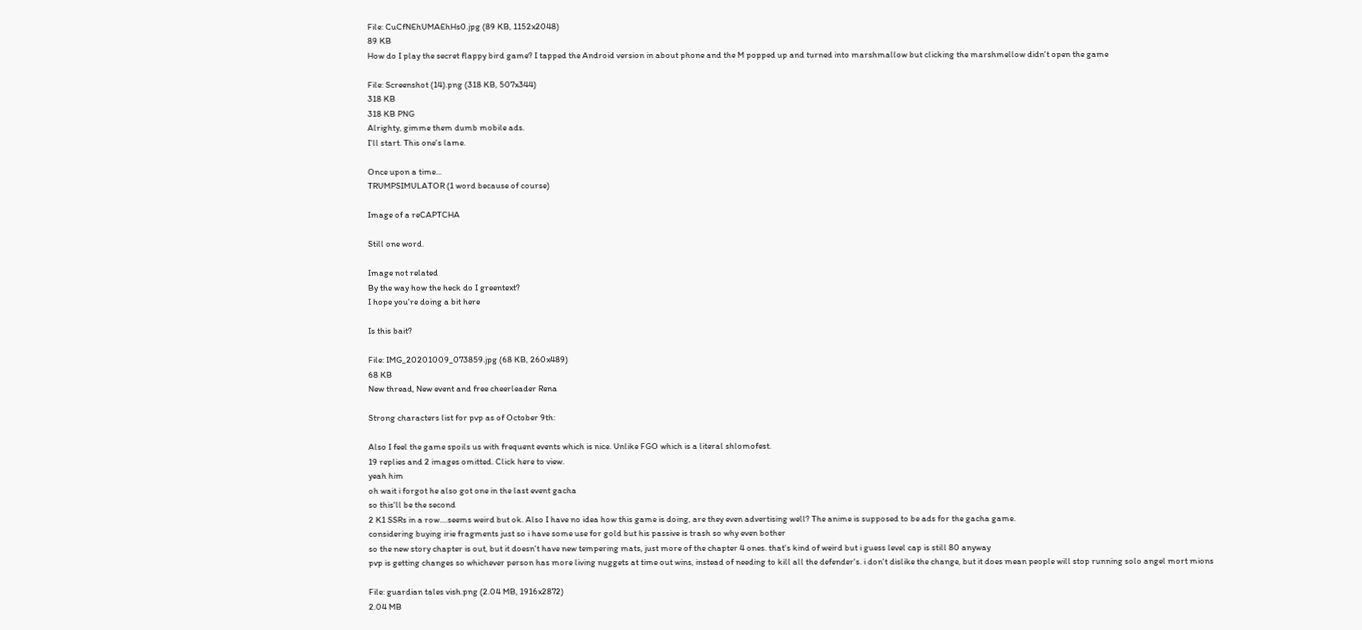File: CuCfNEhUMAEhHs0.jpg (89 KB, 1152x2048)
89 KB
How do I play the secret flappy bird game? I tapped the Android version in about phone and the M popped up and turned into marshmallow but clicking the marshmellow didn't open the game

File: Screenshot (14).png (318 KB, 507x344)
318 KB
318 KB PNG
Alrighty, gimme them dumb mobile ads.
I'll start. This one's lame.

Once upon a time...
TRUMPSIMULATOR (1 word because of course)

Image of a reCAPTCHA

Still one word.

Image not related
By the way how the heck do I greentext?
I hope you're doing a bit here

Is this bait?

File: IMG_20201009_073859.jpg (68 KB, 260x489)
68 KB
New thread, New event and free cheerleader Rena

Strong characters list for pvp as of October 9th:

Also I feel the game spoils us with frequent events which is nice. Unlike FGO which is a literal shlomofest.
19 replies and 2 images omitted. Click here to view.
yeah him
oh wait i forgot he also got one in the last event gacha
so this'll be the second
2 K1 SSRs in a row....seems weird but ok. Also I have no idea how this game is doing, are they even advertising well? The anime is supposed to be ads for the gacha game.
considering buying irie fragments just so i have some use for gold but his passive is trash so why even bother
so the new story chapter is out, but it doesn't have new tempering mats, just more of the chapter 4 ones. that's kind of weird but i guess level cap is still 80 anyway
pvp is getting changes so whichever person has more living nuggets at time out wins, instead of needing to kill all the defender's. i don't dislike the change, but it does mean people will stop running solo angel mort mions

File: guardian tales vish.png (2.04 MB, 1916x2872)
2.04 MB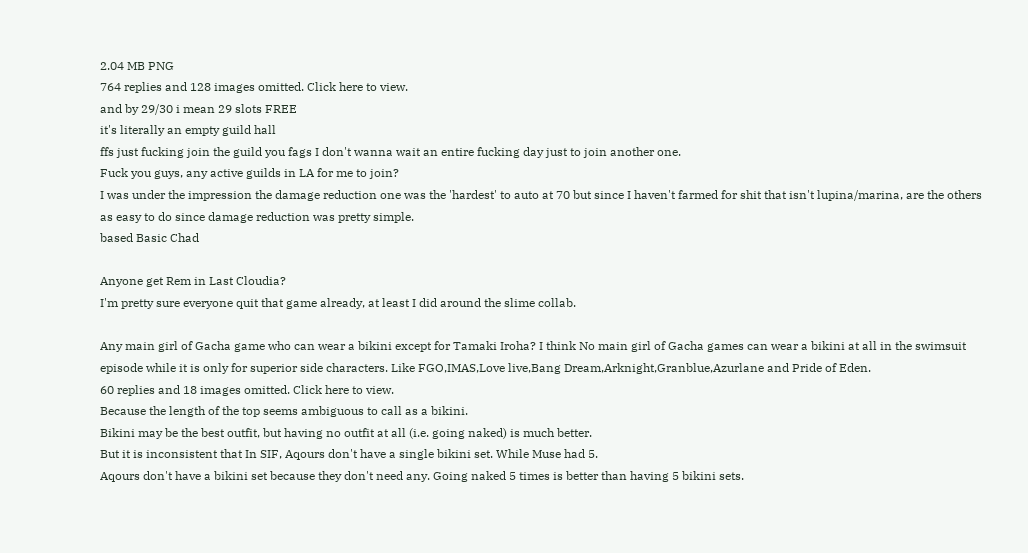2.04 MB PNG
764 replies and 128 images omitted. Click here to view.
and by 29/30 i mean 29 slots FREE
it's literally an empty guild hall
ffs just fucking join the guild you fags I don't wanna wait an entire fucking day just to join another one.
Fuck you guys, any active guilds in LA for me to join?
I was under the impression the damage reduction one was the 'hardest' to auto at 70 but since I haven't farmed for shit that isn't lupina/marina, are the others as easy to do since damage reduction was pretty simple.
based Basic Chad

Anyone get Rem in Last Cloudia?
I'm pretty sure everyone quit that game already, at least I did around the slime collab.

Any main girl of Gacha game who can wear a bikini except for Tamaki Iroha? I think No main girl of Gacha games can wear a bikini at all in the swimsuit episode while it is only for superior side characters. Like FGO,IMAS,Love live,Bang Dream,Arknight,Granblue,Azurlane and Pride of Eden.
60 replies and 18 images omitted. Click here to view.
Because the length of the top seems ambiguous to call as a bikini.
Bikini may be the best outfit, but having no outfit at all (i.e. going naked) is much better.
But it is inconsistent that In SIF, Aqours don't have a single bikini set. While Muse had 5.
Aqours don't have a bikini set because they don't need any. Going naked 5 times is better than having 5 bikini sets.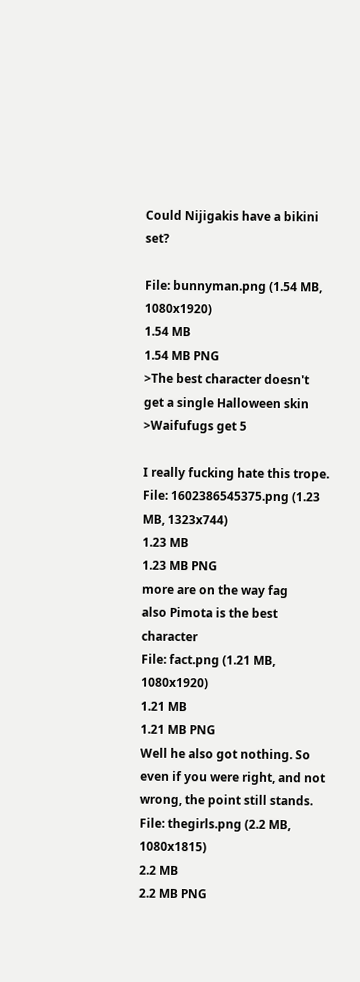Could Nijigakis have a bikini set?

File: bunnyman.png (1.54 MB, 1080x1920)
1.54 MB
1.54 MB PNG
>The best character doesn't get a single Halloween skin
>Waifufugs get 5

I really fucking hate this trope.
File: 1602386545375.png (1.23 MB, 1323x744)
1.23 MB
1.23 MB PNG
more are on the way fag
also Pimota is the best character
File: fact.png (1.21 MB, 1080x1920)
1.21 MB
1.21 MB PNG
Well he also got nothing. So even if you were right, and not wrong, the point still stands.
File: thegirls.png (2.2 MB, 1080x1815)
2.2 MB
2.2 MB PNG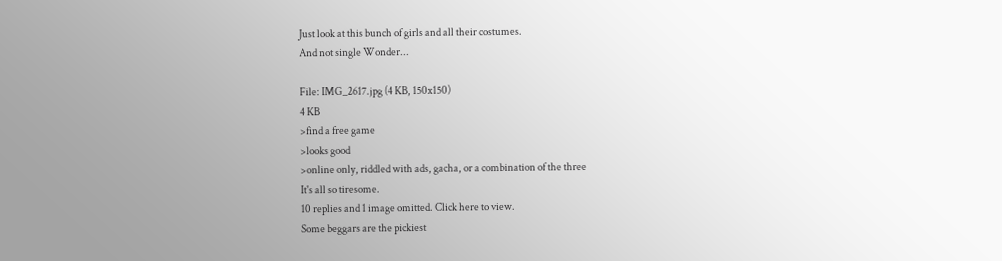Just look at this bunch of girls and all their costumes.
And not single Wonder...

File: IMG_2617.jpg (4 KB, 150x150)
4 KB
>find a free game
>looks good
>online only, riddled with ads, gacha, or a combination of the three
It's all so tiresome.
10 replies and 1 image omitted. Click here to view.
Some beggars are the pickiest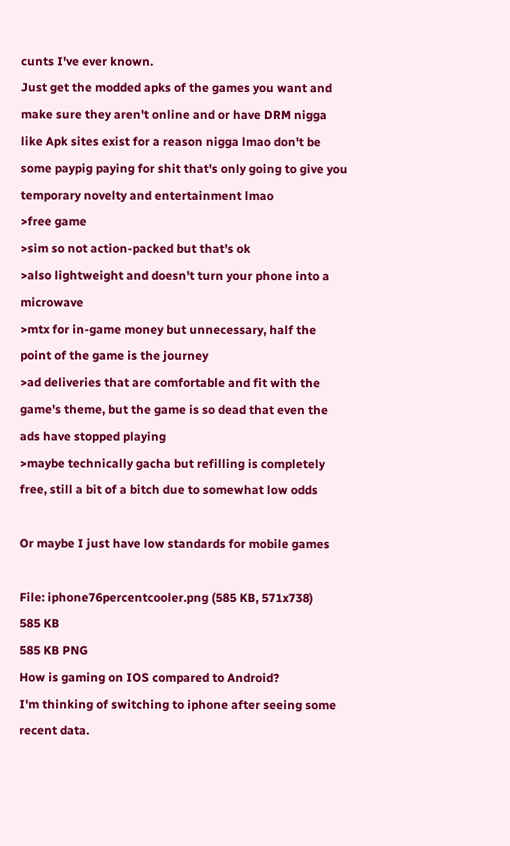cunts I've ever known.
Just get the modded apks of the games you want and make sure they aren't online and or have DRM nigga like Apk sites exist for a reason nigga lmao don't be some paypig paying for shit that's only going to give you temporary novelty and entertainment lmao
>free game
>sim so not action-packed but that's ok
>also lightweight and doesn't turn your phone into a microwave
>mtx for in-game money but unnecessary, half the point of the game is the journey
>ad deliveries that are comfortable and fit with the game's theme, but the game is so dead that even the ads have stopped playing
>maybe technically gacha but refilling is completely free, still a bit of a bitch due to somewhat low odds

Or maybe I just have low standards for mobile games

File: iphone76percentcooler.png (585 KB, 571x738)
585 KB
585 KB PNG
How is gaming on IOS compared to Android?
I'm thinking of switching to iphone after seeing some recent data.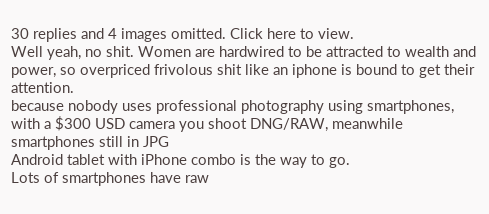30 replies and 4 images omitted. Click here to view.
Well yeah, no shit. Women are hardwired to be attracted to wealth and power, so overpriced frivolous shit like an iphone is bound to get their attention.
because nobody uses professional photography using smartphones, with a $300 USD camera you shoot DNG/RAW, meanwhile smartphones still in JPG
Android tablet with iPhone combo is the way to go.
Lots of smartphones have raw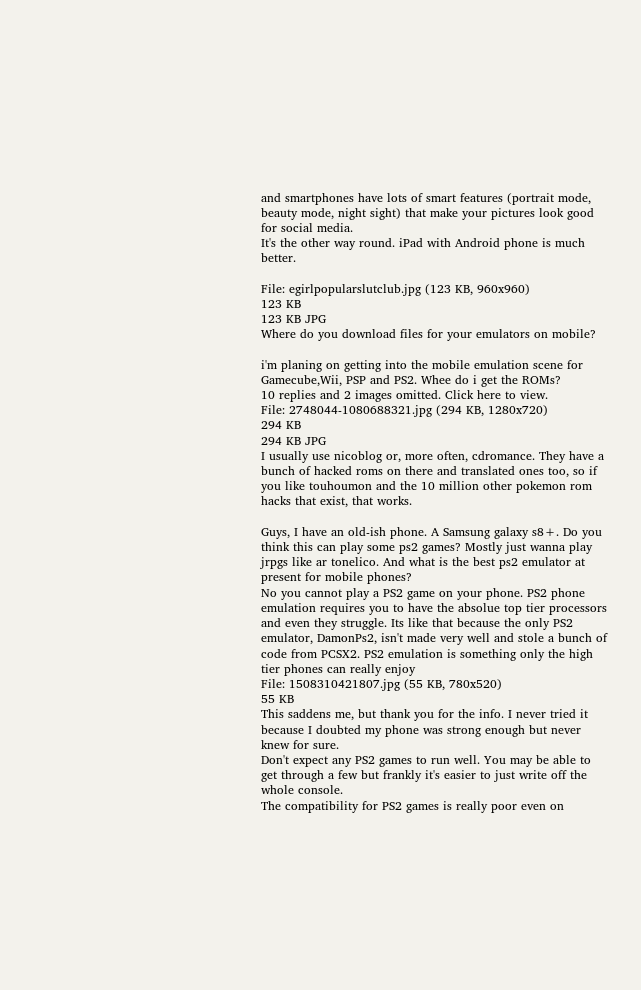and smartphones have lots of smart features (portrait mode, beauty mode, night sight) that make your pictures look good for social media.
It's the other way round. iPad with Android phone is much better.

File: egirlpopularslutclub.jpg (123 KB, 960x960)
123 KB
123 KB JPG
Where do you download files for your emulators on mobile?

i'm planing on getting into the mobile emulation scene for Gamecube,Wii, PSP and PS2. Whee do i get the ROMs?
10 replies and 2 images omitted. Click here to view.
File: 2748044-1080688321.jpg (294 KB, 1280x720)
294 KB
294 KB JPG
I usually use nicoblog or, more often, cdromance. They have a bunch of hacked roms on there and translated ones too, so if you like touhoumon and the 10 million other pokemon rom hacks that exist, that works.

Guys, I have an old-ish phone. A Samsung galaxy s8+. Do you think this can play some ps2 games? Mostly just wanna play jrpgs like ar tonelico. And what is the best ps2 emulator at present for mobile phones?
No you cannot play a PS2 game on your phone. PS2 phone emulation requires you to have the absolue top tier processors and even they struggle. Its like that because the only PS2 emulator, DamonPs2, isn't made very well and stole a bunch of code from PCSX2. PS2 emulation is something only the high tier phones can really enjoy
File: 1508310421807.jpg (55 KB, 780x520)
55 KB
This saddens me, but thank you for the info. I never tried it because I doubted my phone was strong enough but never knew for sure.
Don't expect any PS2 games to run well. You may be able to get through a few but frankly it's easier to just write off the whole console.
The compatibility for PS2 games is really poor even on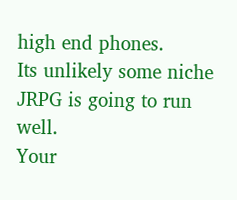high end phones.
Its unlikely some niche JRPG is going to run well.
Your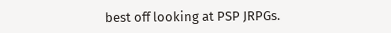best off looking at PSP JRPGs.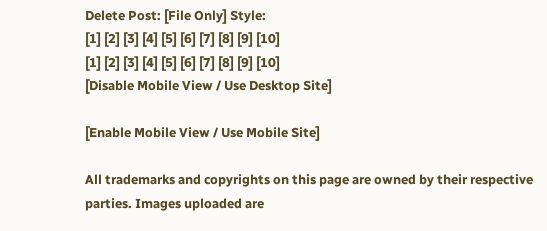Delete Post: [File Only] Style:
[1] [2] [3] [4] [5] [6] [7] [8] [9] [10]
[1] [2] [3] [4] [5] [6] [7] [8] [9] [10]
[Disable Mobile View / Use Desktop Site]

[Enable Mobile View / Use Mobile Site]

All trademarks and copyrights on this page are owned by their respective parties. Images uploaded are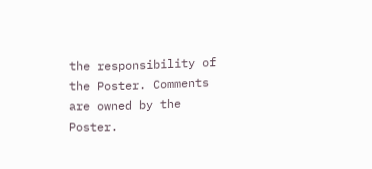the responsibility of the Poster. Comments are owned by the Poster.